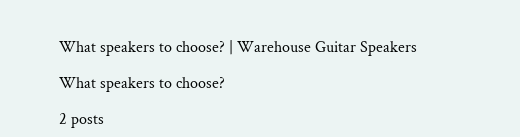What speakers to choose? | Warehouse Guitar Speakers

What speakers to choose?

2 posts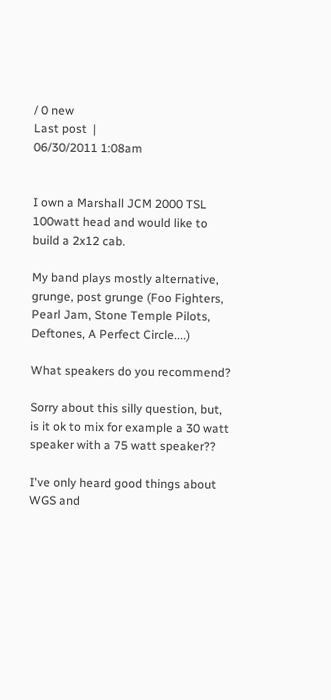/ 0 new
Last post  |
06/30/2011 1:08am


I own a Marshall JCM 2000 TSL 100watt head and would like to build a 2x12 cab.

My band plays mostly alternative, grunge, post grunge (Foo Fighters, Pearl Jam, Stone Temple Pilots, Deftones, A Perfect Circle....)

What speakers do you recommend?

Sorry about this silly question, but, is it ok to mix for example a 30 watt speaker with a 75 watt speaker??

I've only heard good things about WGS and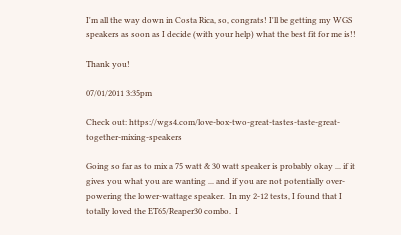I'm all the way down in Costa Rica, so, congrats! I'll be getting my WGS speakers as soon as I decide (with your help) what the best fit for me is!!

Thank you!

07/01/2011 3:35pm

Check out: https://wgs4.com/love-box-two-great-tastes-taste-great-together-mixing-speakers

Going so far as to mix a 75 watt & 30 watt speaker is probably okay ... if it gives you what you are wanting ... and if you are not potentially over-powering the lower-wattage speaker.  In my 2-12 tests, I found that I totally loved the ET65/Reaper30 combo.  I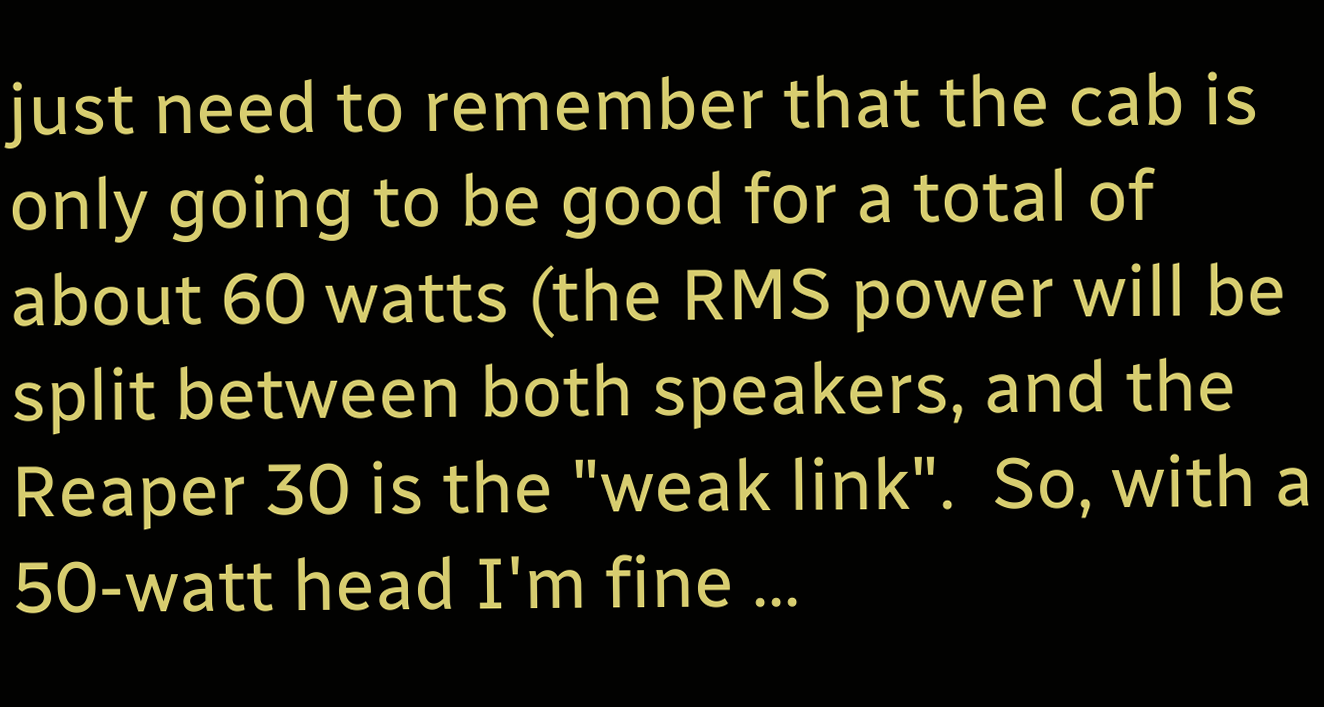just need to remember that the cab is only going to be good for a total of about 60 watts (the RMS power will be split between both speakers, and the Reaper 30 is the "weak link".  So, with a 50-watt head I'm fine ...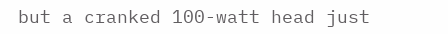but a cranked 100-watt head just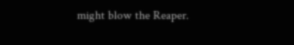might blow the Reaper.